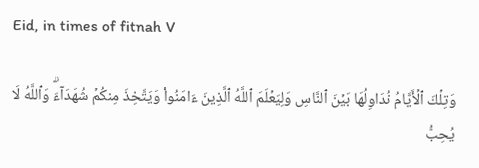Eid, in times of fitnah V

وَتِلۡكَ ٱلۡأَيَّامُ نُدَاوِلُهَا بَيۡنَ ٱلنَّاسِ وَلِيَعۡلَمَ ٱللَّهُ ٱلَّذِينَ ءَامَنُواْ وَيَتَّخِذَ مِنكُمۡ شُهَدَآءَۗ وَٱللَّهُ لَا يُحِبُّ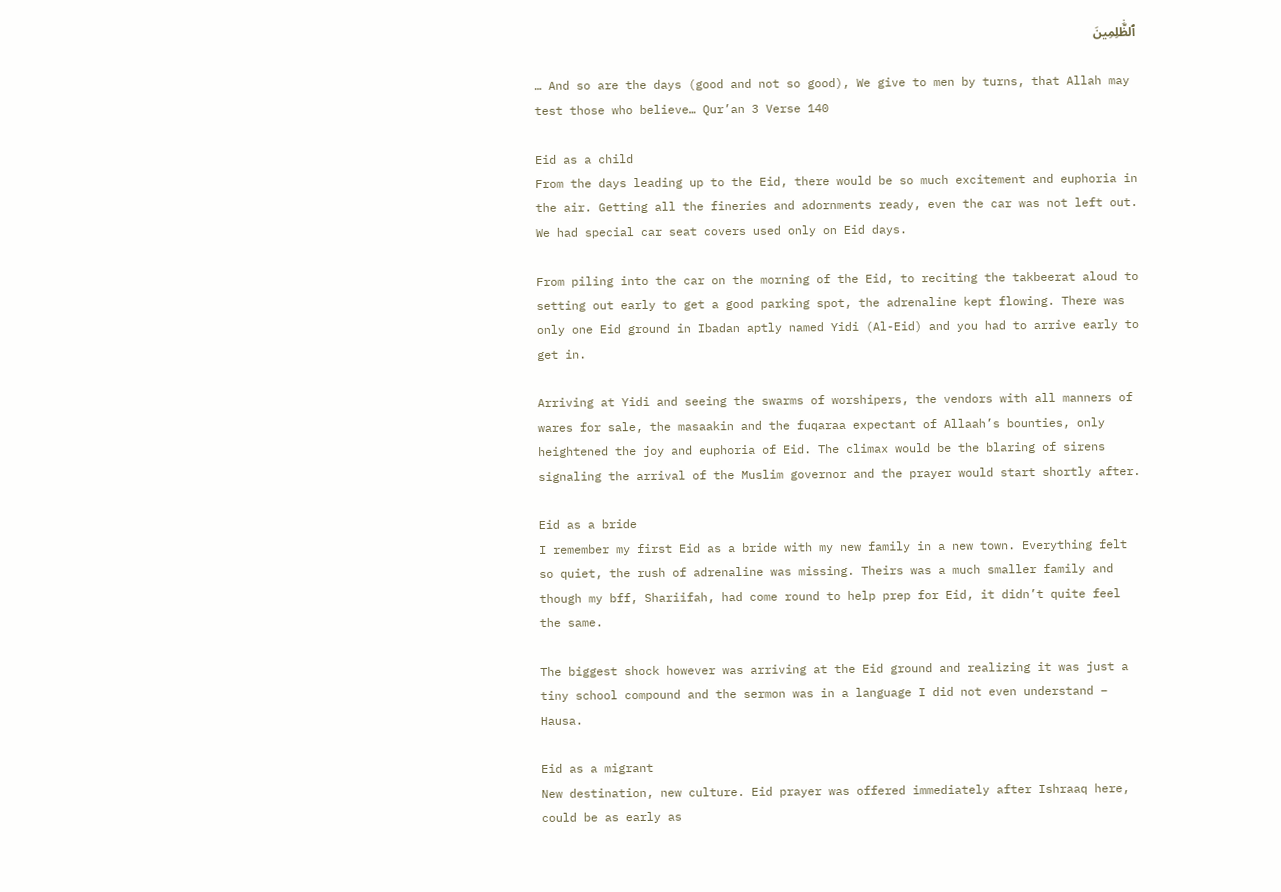ٱلظَّٰلِمِينَ

… And so are the days (good and not so good), We give to men by turns, that Allah may test those who believe… Qur’an 3 Verse 140

Eid as a child
From the days leading up to the Eid, there would be so much excitement and euphoria in the air. Getting all the fineries and adornments ready, even the car was not left out. We had special car seat covers used only on Eid days.

From piling into the car on the morning of the Eid, to reciting the takbeerat aloud to setting out early to get a good parking spot, the adrenaline kept flowing. There was only one Eid ground in Ibadan aptly named Yidi (Al-Eid) and you had to arrive early to get in.

Arriving at Yidi and seeing the swarms of worshipers, the vendors with all manners of wares for sale, the masaakin and the fuqaraa expectant of Allaah’s bounties, only heightened the joy and euphoria of Eid. The climax would be the blaring of sirens signaling the arrival of the Muslim governor and the prayer would start shortly after.

Eid as a bride
I remember my first Eid as a bride with my new family in a new town. Everything felt so quiet, the rush of adrenaline was missing. Theirs was a much smaller family and though my bff, Shariifah, had come round to help prep for Eid, it didn’t quite feel the same.

The biggest shock however was arriving at the Eid ground and realizing it was just a tiny school compound and the sermon was in a language I did not even understand – Hausa.

Eid as a migrant
New destination, new culture. Eid prayer was offered immediately after Ishraaq here, could be as early as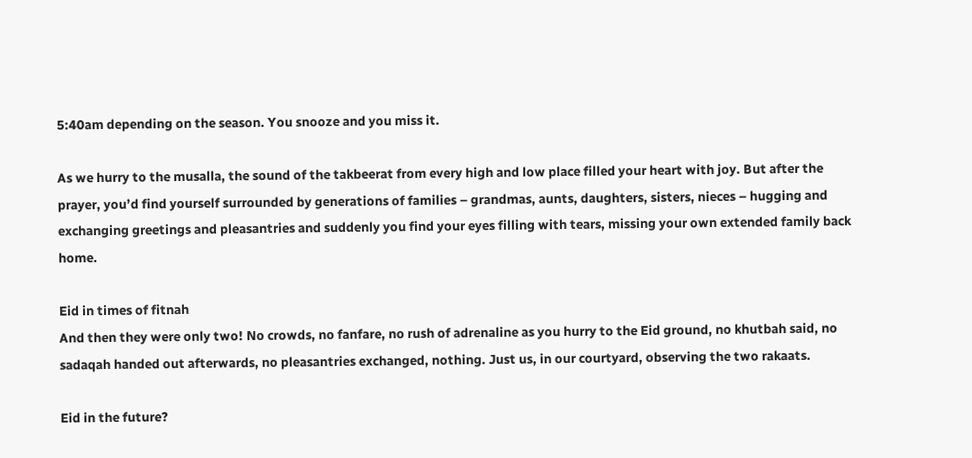5:40am depending on the season. You snooze and you miss it.

As we hurry to the musalla, the sound of the takbeerat from every high and low place filled your heart with joy. But after the prayer, you’d find yourself surrounded by generations of families – grandmas, aunts, daughters, sisters, nieces – hugging and exchanging greetings and pleasantries and suddenly you find your eyes filling with tears, missing your own extended family back home.

Eid in times of fitnah
And then they were only two! No crowds, no fanfare, no rush of adrenaline as you hurry to the Eid ground, no khutbah said, no sadaqah handed out afterwards, no pleasantries exchanged, nothing. Just us, in our courtyard, observing the two rakaats.

Eid in the future?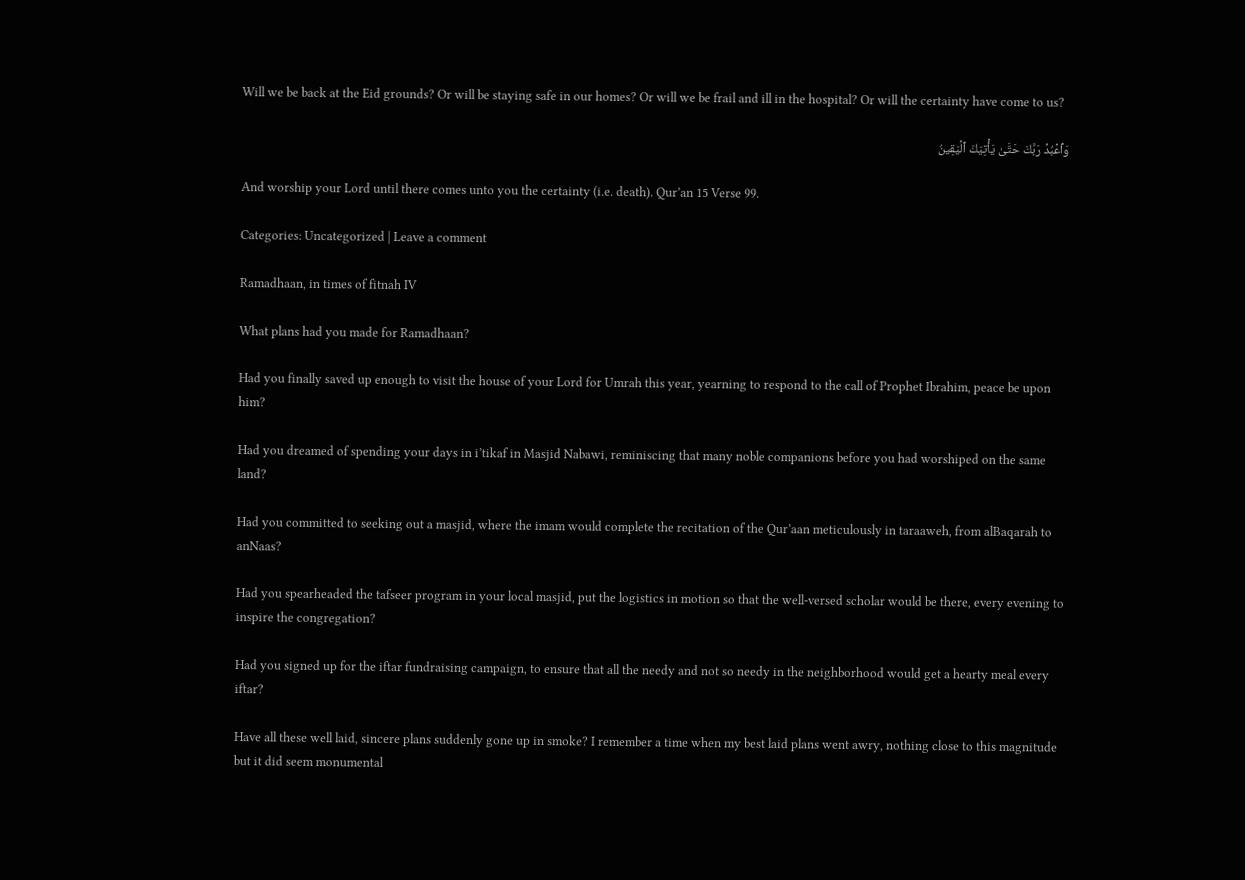Will we be back at the Eid grounds? Or will be staying safe in our homes? Or will we be frail and ill in the hospital? Or will the certainty have come to us?

وَٱعۡبُدۡ رَبَّكَ حَتَّىٰ يَأۡتِيَكَ ٱلۡيَقِينُ

And worship your Lord until there comes unto you the certainty (i.e. death). Qur’an 15 Verse 99.

Categories: Uncategorized | Leave a comment

Ramadhaan, in times of fitnah IV

What plans had you made for Ramadhaan?

Had you finally saved up enough to visit the house of your Lord for Umrah this year, yearning to respond to the call of Prophet Ibrahim, peace be upon him?

Had you dreamed of spending your days in i’tikaf in Masjid Nabawi, reminiscing that many noble companions before you had worshiped on the same land?

Had you committed to seeking out a masjid, where the imam would complete the recitation of the Qur’aan meticulously in taraaweh, from alBaqarah to anNaas?

Had you spearheaded the tafseer program in your local masjid, put the logistics in motion so that the well-versed scholar would be there, every evening to inspire the congregation?

Had you signed up for the iftar fundraising campaign, to ensure that all the needy and not so needy in the neighborhood would get a hearty meal every iftar?

Have all these well laid, sincere plans suddenly gone up in smoke? I remember a time when my best laid plans went awry, nothing close to this magnitude but it did seem monumental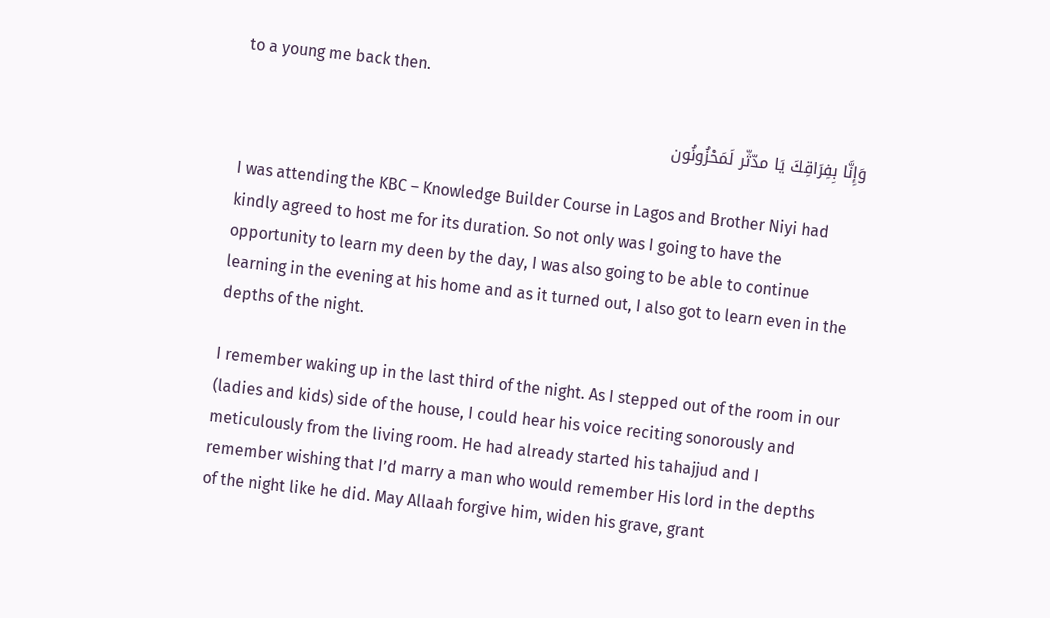to a young me back then.

وَإِنَّا بِفِرَاقِكَ يَا مدّثّر لَمَحْزُونُون

I was attending the KBC – Knowledge Builder Course in Lagos and Brother Niyi had kindly agreed to host me for its duration. So not only was I going to have the opportunity to learn my deen by the day, I was also going to be able to continue learning in the evening at his home and as it turned out, I also got to learn even in the depths of the night.

I remember waking up in the last third of the night. As I stepped out of the room in our (ladies and kids) side of the house, I could hear his voice reciting sonorously and meticulously from the living room. He had already started his tahajjud and I remember wishing that I’d marry a man who would remember His lord in the depths of the night like he did. May Allaah forgive him, widen his grave, grant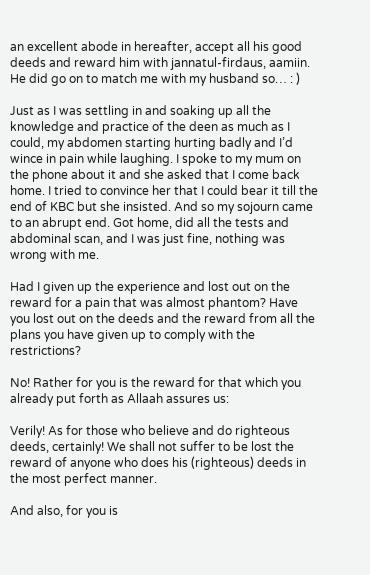an excellent abode in hereafter, accept all his good deeds and reward him with jannatul-firdaus, aamiin. He did go on to match me with my husband so… : )

Just as I was settling in and soaking up all the knowledge and practice of the deen as much as I could, my abdomen starting hurting badly and I’d wince in pain while laughing. I spoke to my mum on the phone about it and she asked that I come back home. I tried to convince her that I could bear it till the end of KBC but she insisted. And so my sojourn came to an abrupt end. Got home, did all the tests and abdominal scan, and I was just fine, nothing was wrong with me.

Had I given up the experience and lost out on the reward for a pain that was almost phantom? Have you lost out on the deeds and the reward from all the plans you have given up to comply with the restrictions?

No! Rather for you is the reward for that which you already put forth as Allaah assures us:

Verily! As for those who believe and do righteous deeds, certainly! We shall not suffer to be lost the reward of anyone who does his (righteous) deeds in the most perfect manner.

And also, for you is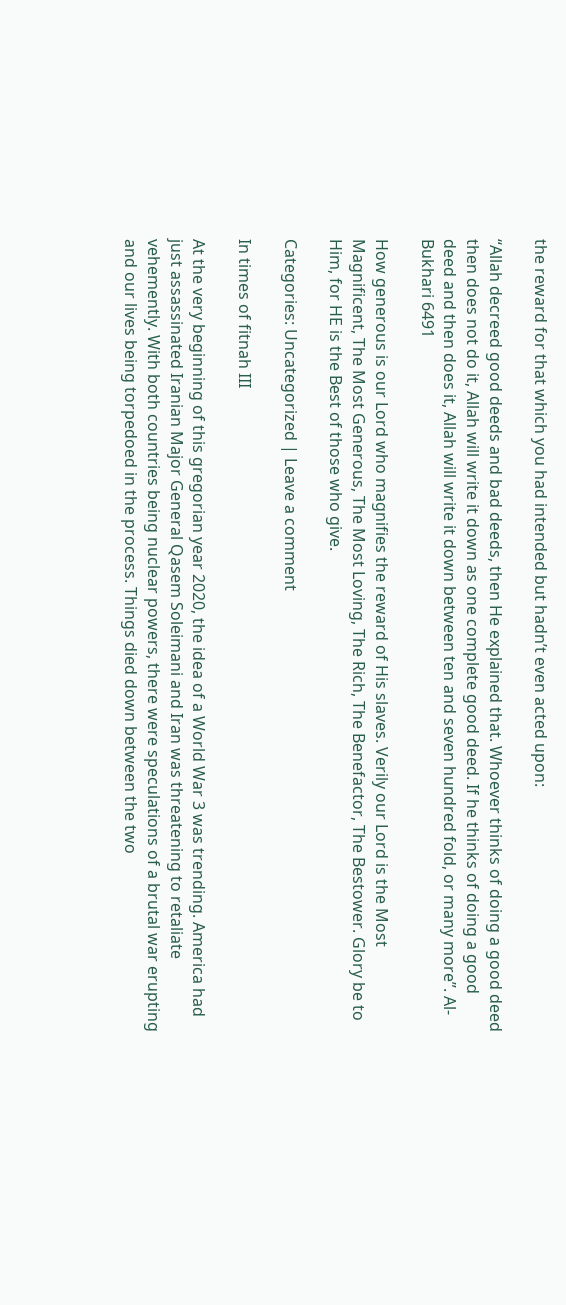the reward for that which you had intended but hadn’t even acted upon:

“Allah decreed good deeds and bad deeds, then He explained that. Whoever thinks of doing a good deed then does not do it, Allah will write it down as one complete good deed. If he thinks of doing a good deed and then does it, Allah will write it down between ten and seven hundred fold, or many more”. Al-Bukhari 6491

How generous is our Lord who magnifies the reward of His slaves. Verily our Lord is the Most Magnificent, The Most Generous, The Most Loving, The Rich, The Benefactor, The Bestower. Glory be to Him, for HE is the Best of those who give.

Categories: Uncategorized | Leave a comment

In times of fitnah III

At the very beginning of this gregorian year 2020, the idea of a World War 3 was trending. America had just assassinated Iranian Major General Qasem Soleimani and Iran was threatening to retaliate vehemently. With both countries being nuclear powers, there were speculations of a brutal war erupting and our lives being torpedoed in the process. Things died down between the two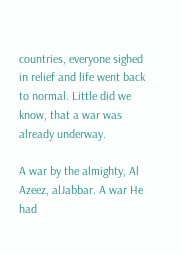countries, everyone sighed in relief and life went back to normal. Little did we know, that a war was already underway.

A war by the almighty, Al Azeez, alJabbar. A war He had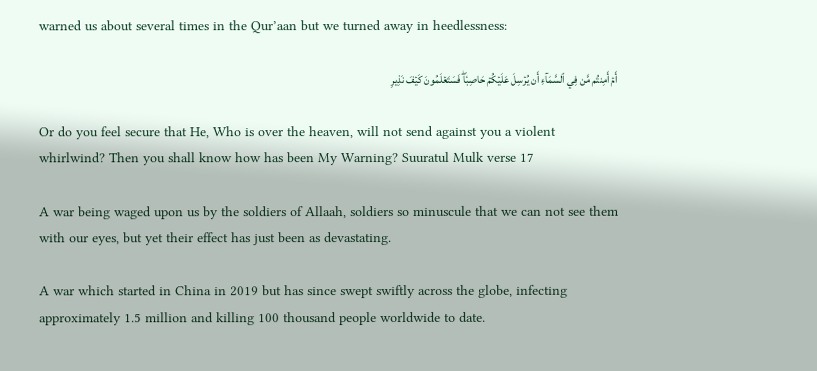warned us about several times in the Qur’aan but we turned away in heedlessness:

أَمۡ أَمِنتُم مَّن فِي ٱلسَّمَآءِ أَن يُرۡسِلَ عَلَيۡكُمۡ حَاصِبٗاۖ فَسَتَعۡلَمُونَ كَيۡفَ نَذِيرِ

Or do you feel secure that He, Who is over the heaven, will not send against you a violent whirlwind? Then you shall know how has been My Warning? Suuratul Mulk verse 17

A war being waged upon us by the soldiers of Allaah, soldiers so minuscule that we can not see them with our eyes, but yet their effect has just been as devastating.

A war which started in China in 2019 but has since swept swiftly across the globe, infecting approximately 1.5 million and killing 100 thousand people worldwide to date.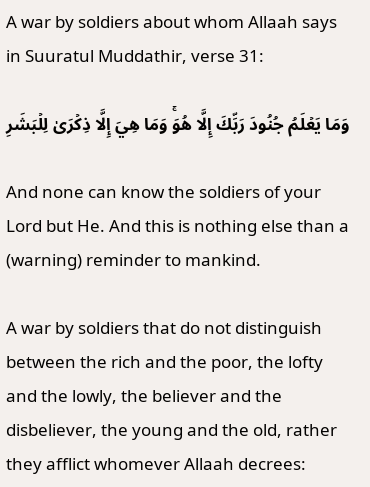A war by soldiers about whom Allaah says in Suuratul Muddathir, verse 31:

وَمَا يَعۡلَمُ جُنُودَ رَبِّكَ إِلَّا هُوَۚ وَمَا هِيَ إِلَّا ذِكۡرَىٰ لِلۡبَشَرِ

And none can know the soldiers of your Lord but He. And this is nothing else than a (warning) reminder to mankind.

A war by soldiers that do not distinguish between the rich and the poor, the lofty and the lowly, the believer and the disbeliever, the young and the old, rather they afflict whomever Allaah decrees: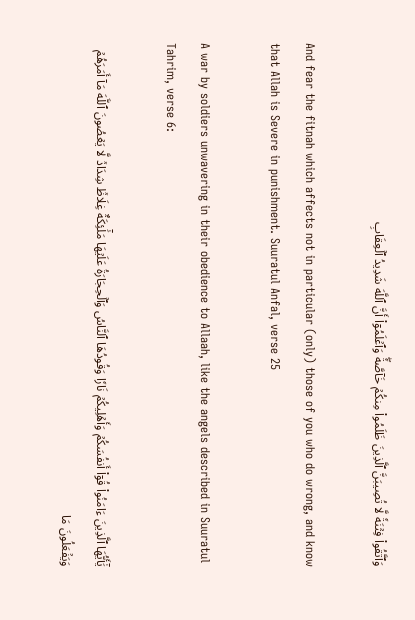وَٱتَّقُواْ فِتۡنَةٗ لَّا تُصِيبَنَّ ٱلَّذِينَ ظَلَمُواْ مِنكُمۡ خَآصَّةٗۖ وَٱعۡلَمُوٓاْ أَنَّ ٱللَّهَ شَدِيدُ ٱلۡعِقَابِ

And fear the fitnah which affects not in particular (only) those of you who do wrong, and know that Allah is Severe in punishment. Suuratul Anfal, verse 25

A war by soldiers unwavering in their obedience to Allaah, like the angels described in Suuratul Tahrim, verse 6:

يَٰٓأَيُّهَا ٱلَّذِينَ ءَامَنُواْ قُوٓاْ أَنفُسَكُمۡ وَأَهۡلِيكُمۡ نَارٗا وَقُودُهَا ٱلنَّاسُ وَٱلۡحِجَارَةُ عَلَيۡهَا مَلَٰٓئِكَةٌ غِلَاظٞ شِدَادٞ لَّا يَعۡصُونَ ٱللَّهَ مَآ أَمَرَهُمۡ وَيَفۡعَلُونَ مَا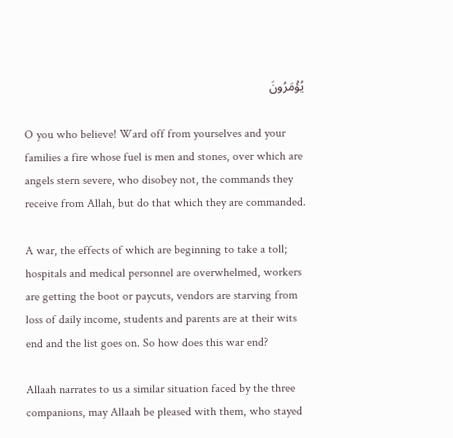يُؤۡمَرُونَ

O you who believe! Ward off from yourselves and your families a fire whose fuel is men and stones, over which are angels stern severe, who disobey not, the commands they receive from Allah, but do that which they are commanded.

A war, the effects of which are beginning to take a toll; hospitals and medical personnel are overwhelmed, workers are getting the boot or paycuts, vendors are starving from loss of daily income, students and parents are at their wits end and the list goes on. So how does this war end?

Allaah narrates to us a similar situation faced by the three companions, may Allaah be pleased with them, who stayed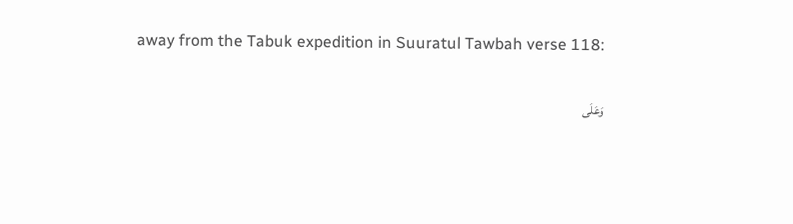away from the Tabuk expedition in Suuratul Tawbah verse 118:

وَعَلَى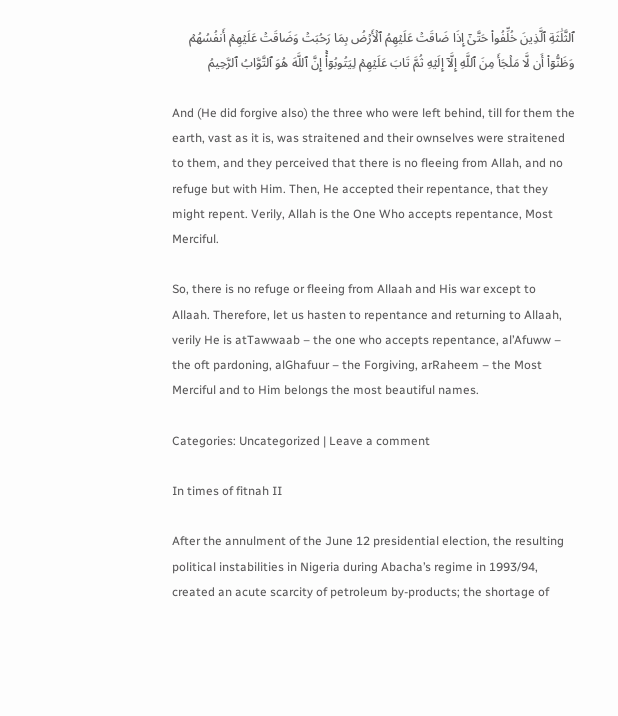ٱلثَّلَٰثَةِ ٱلَّذِينَ خُلِّفُواْ حَتَّىٰٓ إِذَا ضَاقَتۡ عَلَيۡهِمُ ٱلۡأَرۡضُ بِمَا رَحُبَتۡ وَضَاقَتۡ عَلَيۡهِمۡ أَنفُسُهُمۡ وَظَنُّوٓاْ أَن لَّا مَلۡجَأَ مِنَ ٱللَّهِ إِلَّآ إِلَيۡهِ ثُمَّ تَابَ عَلَيۡهِمۡ لِيَتُوبُوٓاْۚ إِنَّ ٱللَّهَ هُوَ ٱلتَّوَّابُ ٱلرَّحِيمُ

And (He did forgive also) the three who were left behind, till for them the earth, vast as it is, was straitened and their ownselves were straitened to them, and they perceived that there is no fleeing from Allah, and no refuge but with Him. Then, He accepted their repentance, that they might repent. Verily, Allah is the One Who accepts repentance, Most Merciful.

So, there is no refuge or fleeing from Allaah and His war except to Allaah. Therefore, let us hasten to repentance and returning to Allaah, verily He is atTawwaab – the one who accepts repentance, al’Afuww – the oft pardoning, alGhafuur – the Forgiving, arRaheem – the Most Merciful and to Him belongs the most beautiful names.

Categories: Uncategorized | Leave a comment

In times of fitnah II

After the annulment of the June 12 presidential election, the resulting political instabilities in Nigeria during Abacha’s regime in 1993/94, created an acute scarcity of petroleum by-products; the shortage of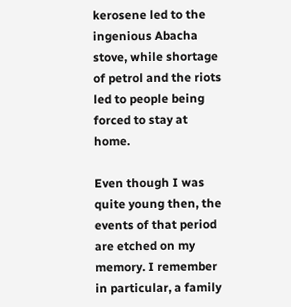kerosene led to the ingenious Abacha stove, while shortage of petrol and the riots led to people being forced to stay at home.

Even though I was quite young then, the events of that period are etched on my memory. I remember in particular, a family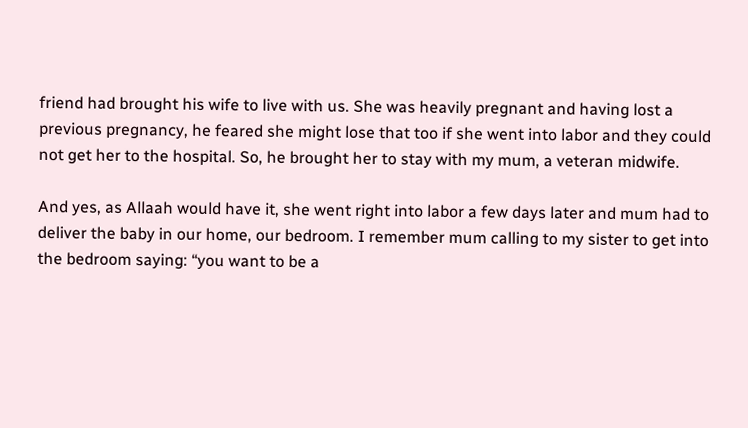friend had brought his wife to live with us. She was heavily pregnant and having lost a previous pregnancy, he feared she might lose that too if she went into labor and they could not get her to the hospital. So, he brought her to stay with my mum, a veteran midwife.

And yes, as Allaah would have it, she went right into labor a few days later and mum had to deliver the baby in our home, our bedroom. I remember mum calling to my sister to get into the bedroom saying: “you want to be a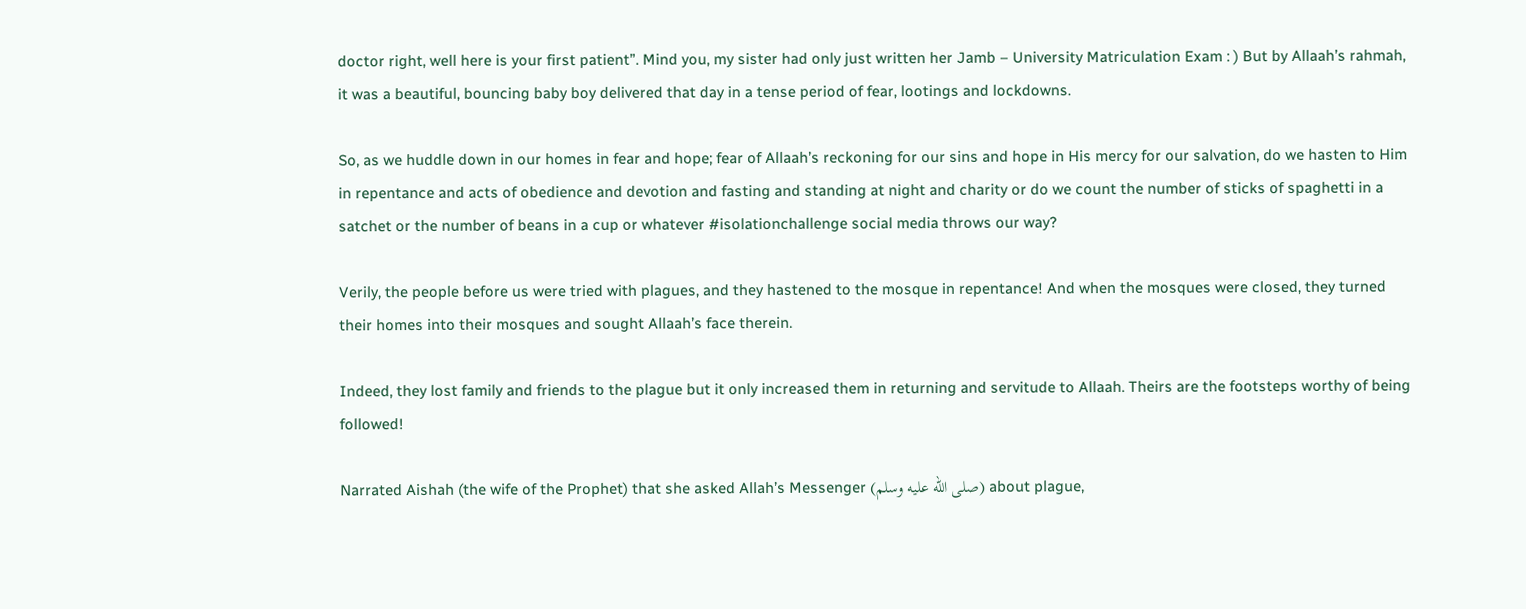doctor right, well here is your first patient”. Mind you, my sister had only just written her Jamb – University Matriculation Exam : ) But by Allaah’s rahmah, it was a beautiful, bouncing baby boy delivered that day in a tense period of fear, lootings and lockdowns.

So, as we huddle down in our homes in fear and hope; fear of Allaah’s reckoning for our sins and hope in His mercy for our salvation, do we hasten to Him in repentance and acts of obedience and devotion and fasting and standing at night and charity or do we count the number of sticks of spaghetti in a satchet or the number of beans in a cup or whatever #isolationchallenge social media throws our way?

Verily, the people before us were tried with plagues, and they hastened to the mosque in repentance! And when the mosques were closed, they turned their homes into their mosques and sought Allaah’s face therein.

Indeed, they lost family and friends to the plague but it only increased them in returning and servitude to Allaah. Theirs are the footsteps worthy of being followed!

Narrated Aishah (the wife of the Prophet) that she asked Allah’s Messenger (صلى الله عليه وسلم) about plague,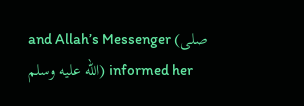and Allah’s Messenger (صلى الله عليه وسلم) informed her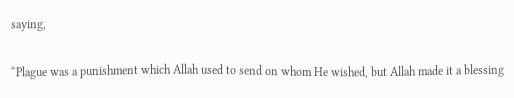saying,

“Plague was a punishment which Allah used to send on whom He wished, but Allah made it a blessing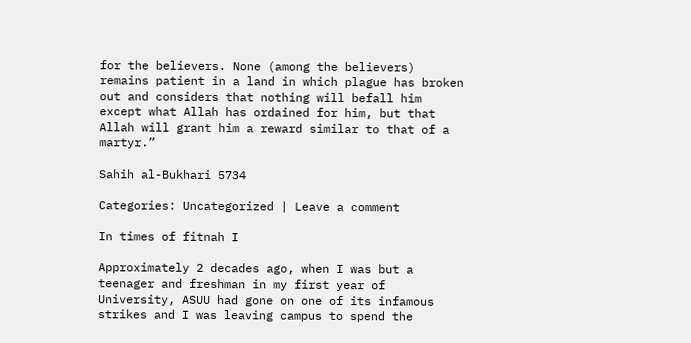for the believers. None (among the believers) remains patient in a land in which plague has broken out and considers that nothing will befall him except what Allah has ordained for him, but that Allah will grant him a reward similar to that of a martyr.”

Sahih al-Bukhari 5734

Categories: Uncategorized | Leave a comment

In times of fitnah I

Approximately 2 decades ago, when I was but a teenager and freshman in my first year of University, ASUU had gone on one of its infamous strikes and I was leaving campus to spend the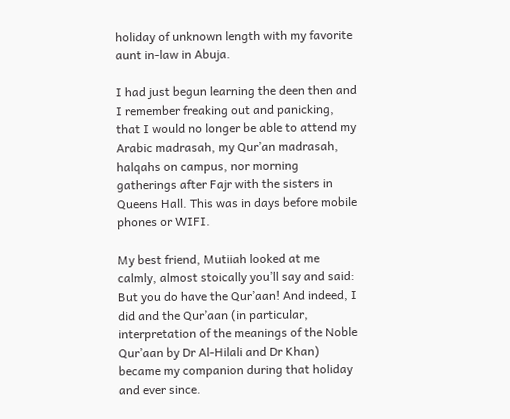holiday of unknown length with my favorite aunt in-law in Abuja.

I had just begun learning the deen then and I remember freaking out and panicking, that I would no longer be able to attend my Arabic madrasah, my Qur’an madrasah, halqahs on campus, nor morning gatherings after Fajr with the sisters in Queens Hall. This was in days before mobile phones or WIFI.

My best friend, Mutiiah looked at me calmly, almost stoically you’ll say and said: But you do have the Qur’aan! And indeed, I did and the Qur’aan (in particular, interpretation of the meanings of the Noble Qur’aan by Dr Al-Hilali and Dr Khan) became my companion during that holiday and ever since.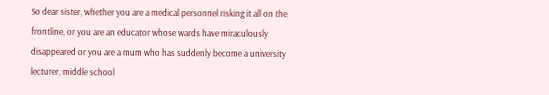So dear sister, whether you are a medical personnel risking it all on the frontline, or you are an educator whose wards have miraculously disappeared or you are a mum who has suddenly become a university lecturer, middle school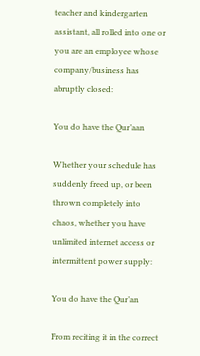teacher and kindergarten assistant, all rolled into one or you are an employee whose company/business has abruptly closed:

You do have the Qur’aan

Whether your schedule has suddenly freed up, or been thrown completely into chaos, whether you have unlimited internet access or intermittent power supply:

You do have the Qur’an

From reciting it in the correct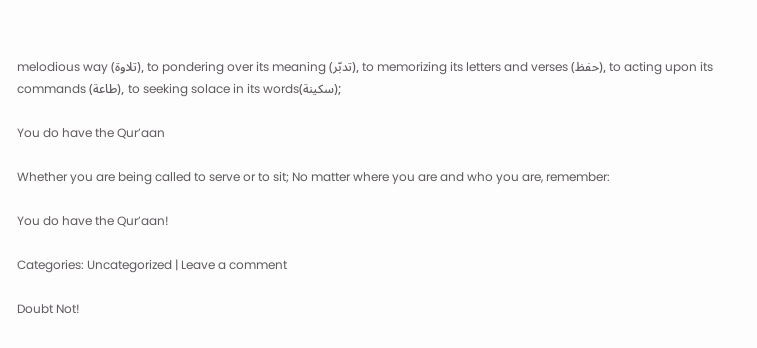melodious way (تلاوة), to pondering over its meaning (تدبّر), to memorizing its letters and verses (حفظ), to acting upon its commands (طاعة), to seeking solace in its words(سكينة);

You do have the Qur’aan

Whether you are being called to serve or to sit; No matter where you are and who you are, remember:

You do have the Qur’aan!

Categories: Uncategorized | Leave a comment

Doubt Not!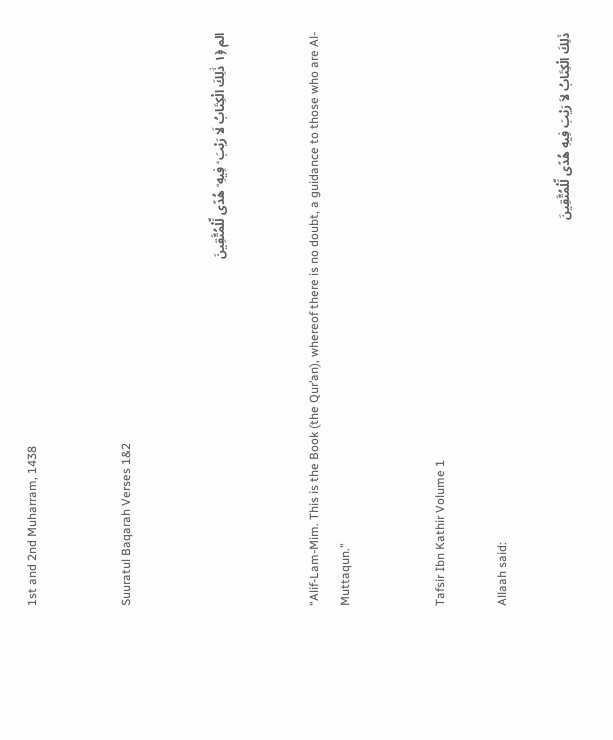1st and 2nd Muharram, 1438


Suuratul Baqarah Verses 1&2


الم ﴿١ ذَٰلِكَ الْكِتَابُ لَا رَيْبَ ۛ فِيهِ ۛ هُدًى لِّلْمُتَّقِينَ


“Alif-Lam-Mim. This is the Book (the Qur’an), whereof there is no doubt, a guidance to those who are Al-Muttaqun.”


Tafsir Ibn Kathir Volume 1

Allaah said:

ذَلِكَ الْكِتَابُ لاَ رَيْبَ فِيهِ هُدًى لِّلْمُتَّقِينَ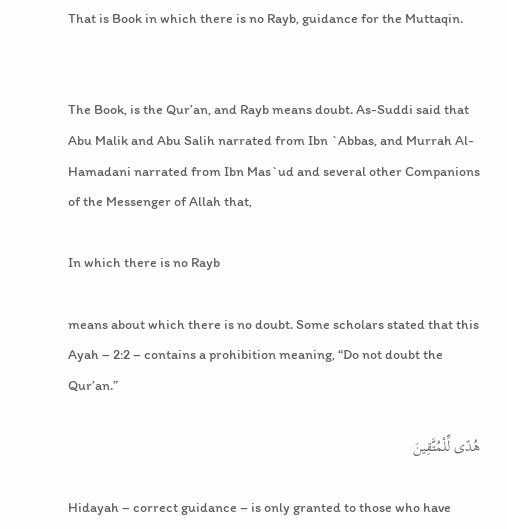That is Book in which there is no Rayb, guidance for the Muttaqin.


The Book, is the Qur’an, and Rayb means doubt. As-Suddi said that Abu Malik and Abu Salih narrated from Ibn `Abbas, and Murrah Al-Hamadani narrated from Ibn Mas`ud and several other Companions of the Messenger of Allah that,

In which there is no Rayb

means about which there is no doubt. Some scholars stated that this Ayah – 2:2 – contains a prohibition meaning, “Do not doubt the Qur’an.”

هُدًى لِّلْمُتَّقِينَ

Hidayah – correct guidance – is only granted to those who have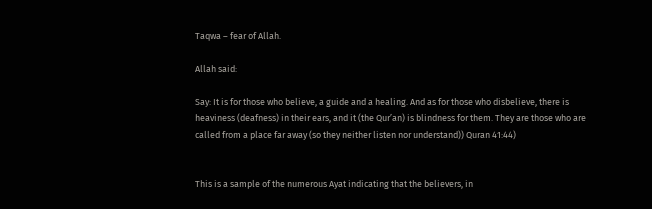Taqwa – fear of Allah.

Allah said:

Say: It is for those who believe, a guide and a healing. And as for those who disbelieve, there is heaviness (deafness) in their ears, and it (the Qur’an) is blindness for them. They are those who are called from a place far away (so they neither listen nor understand)) Quran 41:44)


This is a sample of the numerous Ayat indicating that the believers, in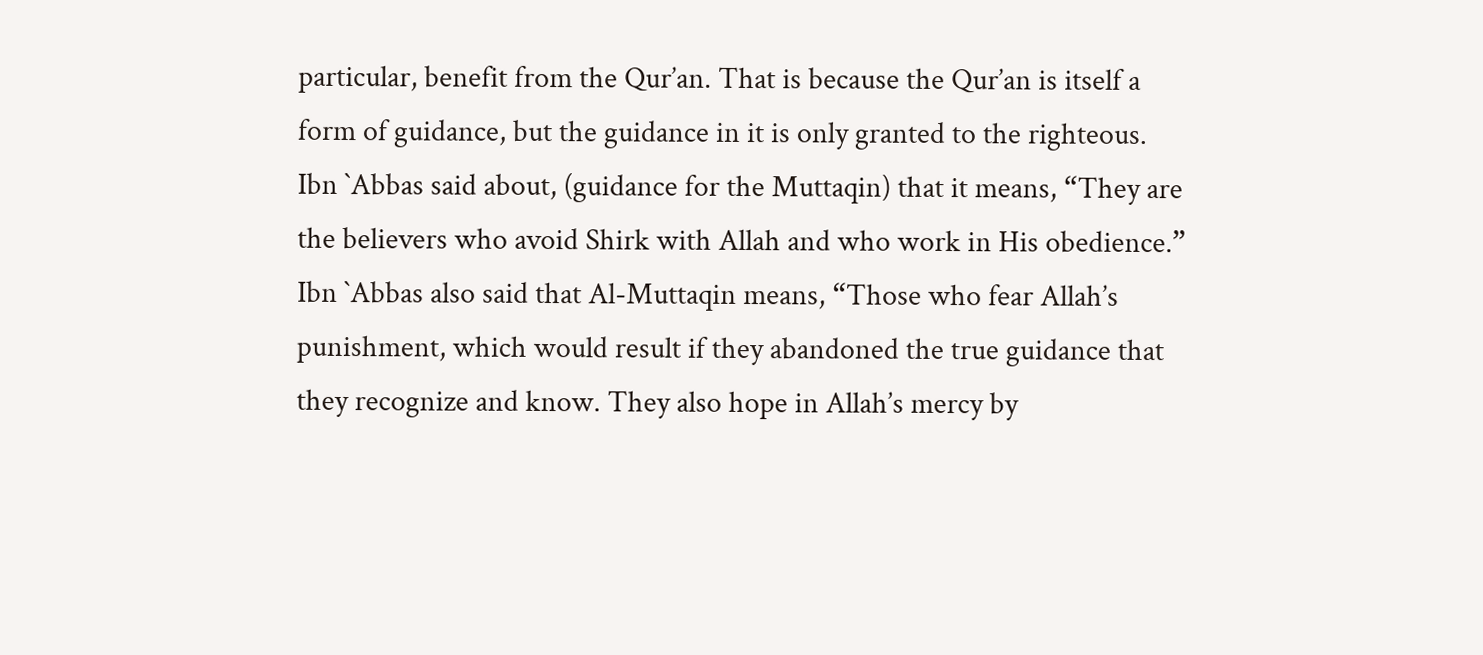particular, benefit from the Qur’an. That is because the Qur’an is itself a form of guidance, but the guidance in it is only granted to the righteous. Ibn `Abbas said about, (guidance for the Muttaqin) that it means, “They are the believers who avoid Shirk with Allah and who work in His obedience.” Ibn `Abbas also said that Al-Muttaqin means, “Those who fear Allah’s punishment, which would result if they abandoned the true guidance that they recognize and know. They also hope in Allah’s mercy by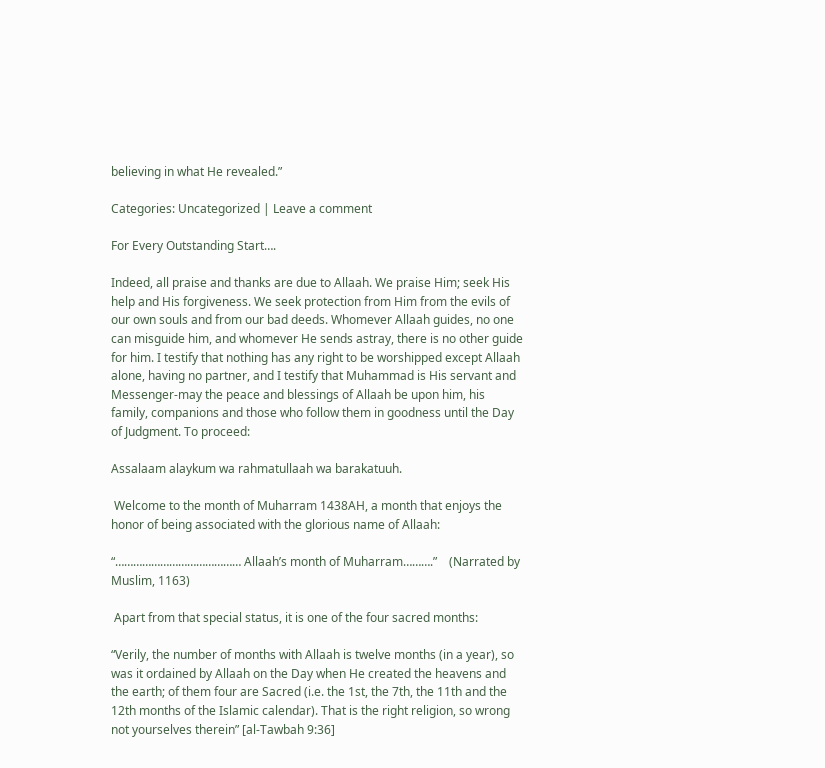believing in what He revealed.”

Categories: Uncategorized | Leave a comment

For Every Outstanding Start….

Indeed, all praise and thanks are due to Allaah. We praise Him; seek His help and His forgiveness. We seek protection from Him from the evils of our own souls and from our bad deeds. Whomever Allaah guides, no one can misguide him, and whomever He sends astray, there is no other guide for him. I testify that nothing has any right to be worshipped except Allaah alone, having no partner, and I testify that Muhammad is His servant and Messenger-may the peace and blessings of Allaah be upon him, his family, companions and those who follow them in goodness until the Day of Judgment. To proceed:

Assalaam alaykum wa rahmatullaah wa barakatuuh.

 Welcome to the month of Muharram 1438AH, a month that enjoys the honor of being associated with the glorious name of Allaah:

“…………………………………… Allaah’s month of Muharram……….”    (Narrated by Muslim, 1163)

 Apart from that special status, it is one of the four sacred months:

“Verily, the number of months with Allaah is twelve months (in a year), so was it ordained by Allaah on the Day when He created the heavens and the earth; of them four are Sacred (i.e. the 1st, the 7th, the 11th and the 12th months of the Islamic calendar). That is the right religion, so wrong not yourselves therein” [al-Tawbah 9:36]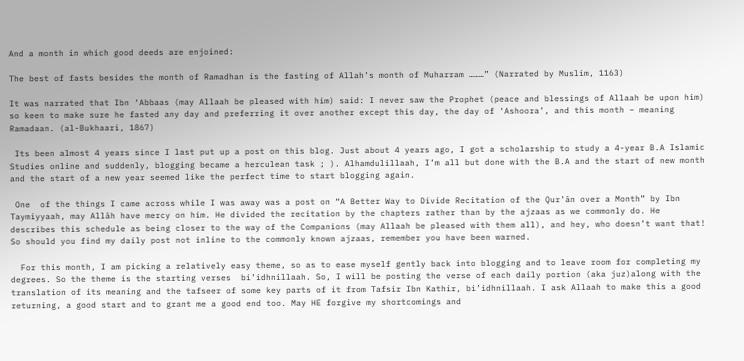And a month in which good deeds are enjoined:

The best of fasts besides the month of Ramadhan is the fasting of Allah’s month of Muharram ………” (Narrated by Muslim, 1163)

It was narrated that Ibn ‘Abbaas (may Allaah be pleased with him) said: I never saw the Prophet (peace and blessings of Allaah be upon him) so keen to make sure he fasted any day and preferring it over another except this day, the day of ‘Ashoora’, and this month – meaning Ramadaan. (al-Bukhaari, 1867)

 Its been almost 4 years since I last put up a post on this blog. Just about 4 years ago, I got a scholarship to study a 4-year B.A Islamic Studies online and suddenly, blogging became a herculean task ; ). Alhamdulillaah, I’m all but done with the B.A and the start of new month and the start of a new year seemed like the perfect time to start blogging again.

 One  of the things I came across while I was away was a post on “A Better Way to Divide Recitation of the Qur’ān over a Month” by Ibn Taymiyyaah, may Allāh have mercy on him. He divided the recitation by the chapters rather than by the ajzaas as we commonly do. He describes this schedule as being closer to the way of the Companions (may Allaah be pleased with them all), and hey, who doesn’t want that! So should you find my daily post not inline to the commonly known ajzaas, remember you have been warned.

  For this month, I am picking a relatively easy theme, so as to ease myself gently back into blogging and to leave room for completing my degrees. So the theme is the starting verses  bi’idhnillaah. So, I will be posting the verse of each daily portion (aka juz)along with the translation of its meaning and the tafseer of some key parts of it from Tafsir Ibn Kathir, bi’idhnillaah. I ask Allaah to make this a good returning, a good start and to grant me a good end too. May HE forgive my shortcomings and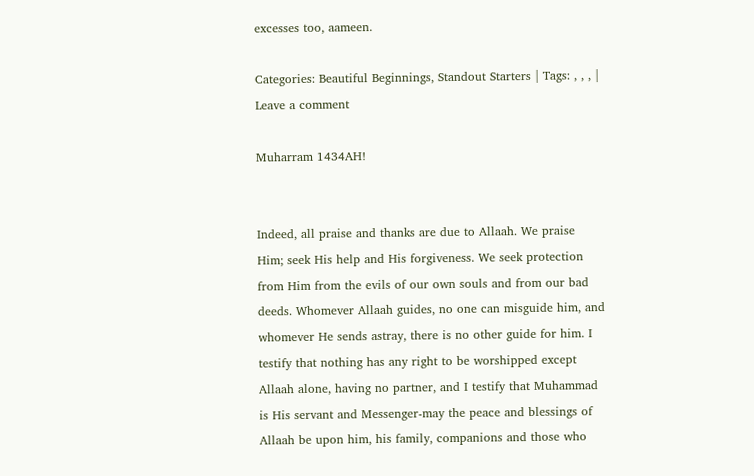excesses too, aameen.

Categories: Beautiful Beginnings, Standout Starters | Tags: , , , | Leave a comment

Muharram 1434AH!


Indeed, all praise and thanks are due to Allaah. We praise Him; seek His help and His forgiveness. We seek protection from Him from the evils of our own souls and from our bad deeds. Whomever Allaah guides, no one can misguide him, and whomever He sends astray, there is no other guide for him. I testify that nothing has any right to be worshipped except Allaah alone, having no partner, and I testify that Muhammad is His servant and Messenger-may the peace and blessings of Allaah be upon him, his family, companions and those who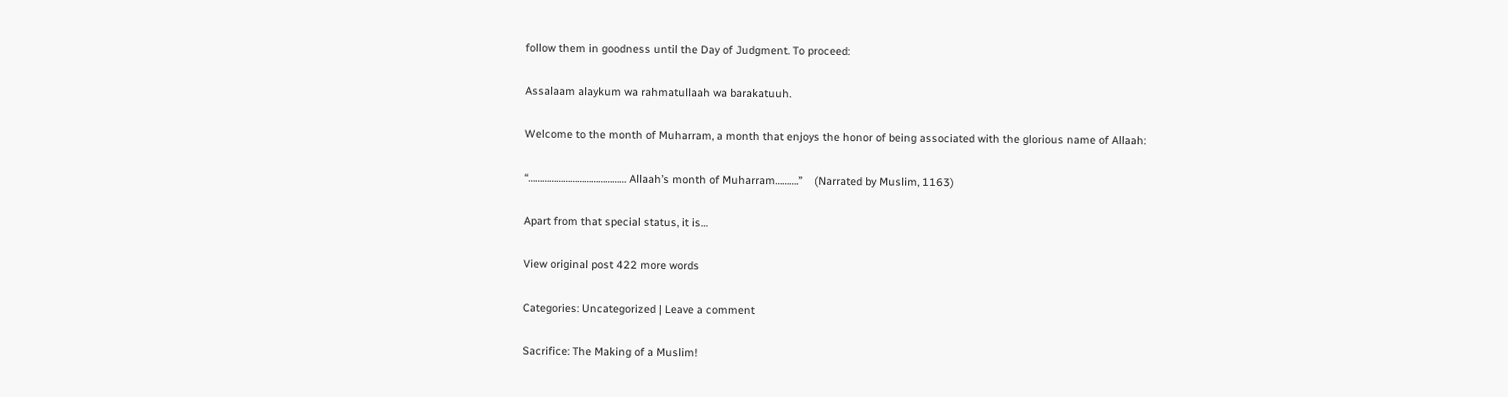follow them in goodness until the Day of Judgment. To proceed:

Assalaam alaykum wa rahmatullaah wa barakatuuh.

Welcome to the month of Muharram, a month that enjoys the honor of being associated with the glorious name of Allaah:

“…………………………………… Allaah’s month of Muharram……….”    (Narrated by Muslim, 1163)

Apart from that special status, it is…

View original post 422 more words

Categories: Uncategorized | Leave a comment

Sacrifice: The Making of a Muslim!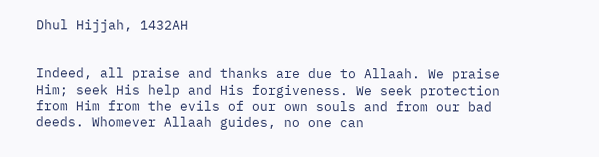Dhul Hijjah, 1432AH


Indeed, all praise and thanks are due to Allaah. We praise Him; seek His help and His forgiveness. We seek protection from Him from the evils of our own souls and from our bad deeds. Whomever Allaah guides, no one can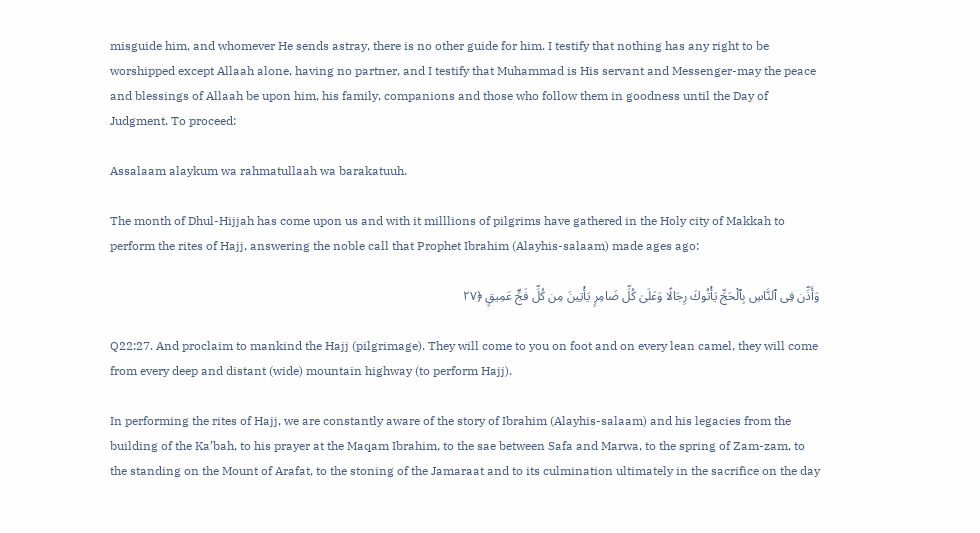misguide him, and whomever He sends astray, there is no other guide for him. I testify that nothing has any right to be worshipped except Allaah alone, having no partner, and I testify that Muhammad is His servant and Messenger-may the peace and blessings of Allaah be upon him, his family, companions and those who follow them in goodness until the Day of Judgment. To proceed:

Assalaam alaykum wa rahmatullaah wa barakatuuh.

The month of Dhul-Hijjah has come upon us and with it milllions of pilgrims have gathered in the Holy city of Makkah to perform the rites of Hajj, answering the noble call that Prophet Ibrahim (Alayhis-salaam) made ages ago:

وَأَذِّن فِى ٱلنَّاسِ بِٱلْحَجِّ يَأْتُوكَ رِجَالًا وَعَلَىٰ كُلِّ ضَامِرٍ يَأْتِينَ مِن كُلِّ فَجٍّ عَمِيقٍ ﴿٢٧

Q22:27. And proclaim to mankind the Hajj (pilgrimage). They will come to you on foot and on every lean camel, they will come from every deep and distant (wide) mountain highway (to perform Hajj).

In performing the rites of Hajj, we are constantly aware of the story of Ibrahim (Alayhis-salaam) and his legacies from the building of the Ka’bah, to his prayer at the Maqam Ibrahim, to the sae between Safa and Marwa, to the spring of Zam-zam, to the standing on the Mount of Arafat, to the stoning of the Jamaraat and to its culmination ultimately in the sacrifice on the day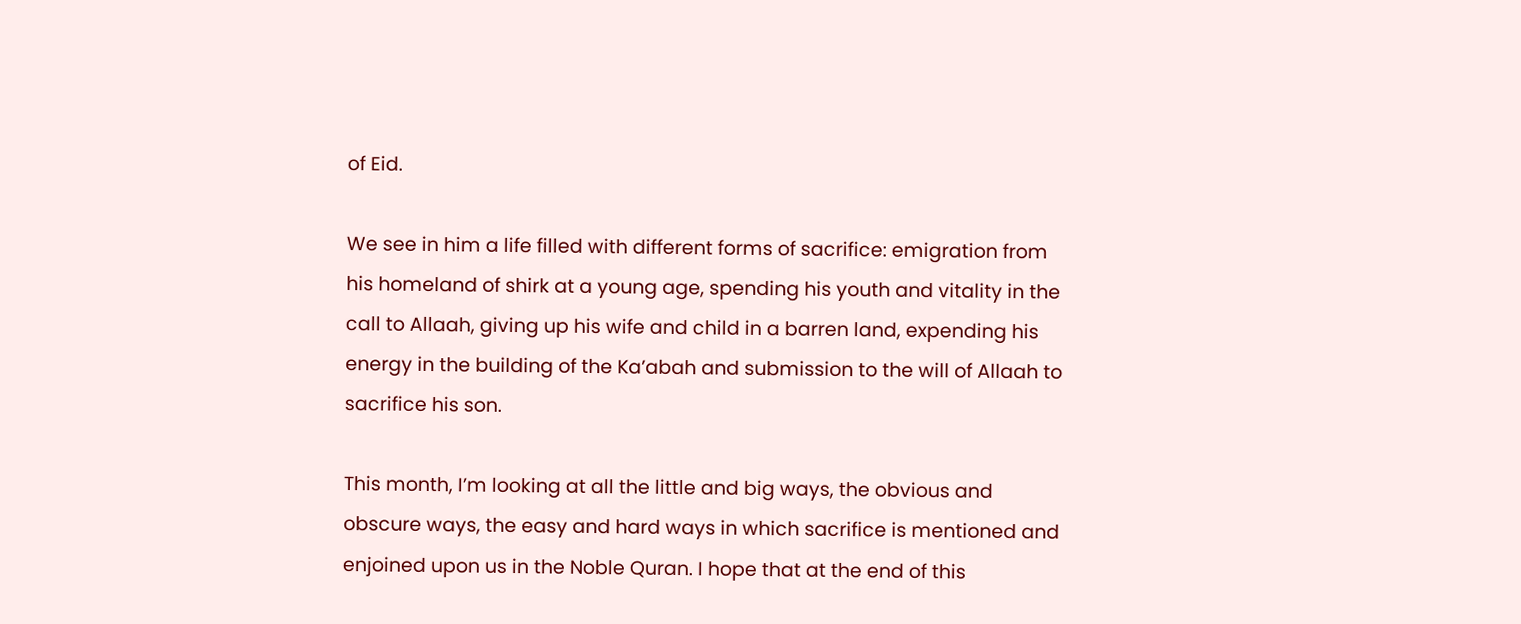of Eid.

We see in him a life filled with different forms of sacrifice: emigration from his homeland of shirk at a young age, spending his youth and vitality in the call to Allaah, giving up his wife and child in a barren land, expending his energy in the building of the Ka’abah and submission to the will of Allaah to sacrifice his son.

This month, I’m looking at all the little and big ways, the obvious and obscure ways, the easy and hard ways in which sacrifice is mentioned and enjoined upon us in the Noble Quran. I hope that at the end of this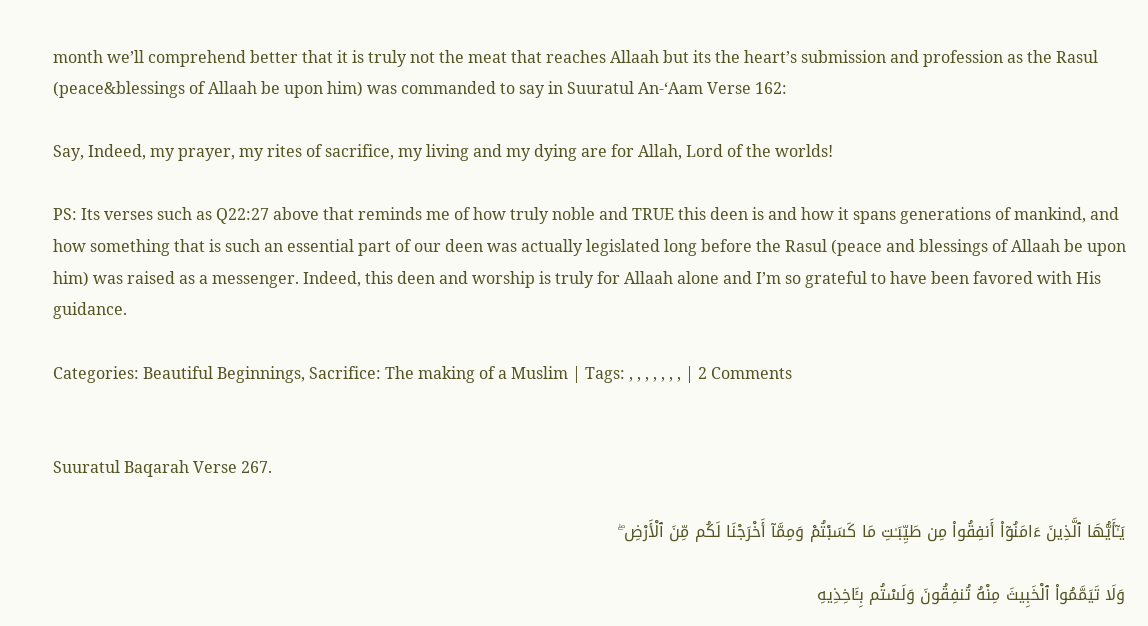month we’ll comprehend better that it is truly not the meat that reaches Allaah but its the heart’s submission and profession as the Rasul (peace&blessings of Allaah be upon him) was commanded to say in Suuratul An-‘Aam Verse 162:

Say, Indeed, my prayer, my rites of sacrifice, my living and my dying are for Allah, Lord of the worlds!

PS: Its verses such as Q22:27 above that reminds me of how truly noble and TRUE this deen is and how it spans generations of mankind, and how something that is such an essential part of our deen was actually legislated long before the Rasul (peace and blessings of Allaah be upon him) was raised as a messenger. Indeed, this deen and worship is truly for Allaah alone and I’m so grateful to have been favored with His guidance.

Categories: Beautiful Beginnings, Sacrifice: The making of a Muslim | Tags: , , , , , , , | 2 Comments


Suuratul Baqarah Verse 267.

يَـٰٓأَيُّهَا ٱلَّذِينَ ءَامَنُوٓا۟ أَنفِقُوا۟ مِن طَيِّبَـٰتِ مَا كَسَبْتُمْ وَمِمَّآ أَخْرَجْنَا لَكُم مِّنَ ٱلْأَرْضِ ۖ

وَلَا تَيَمَّمُوا۟ ٱلْخَبِيثَ مِنْهُ تُنفِقُونَ وَلَسْتُم بِـَٔاخِذِيهِ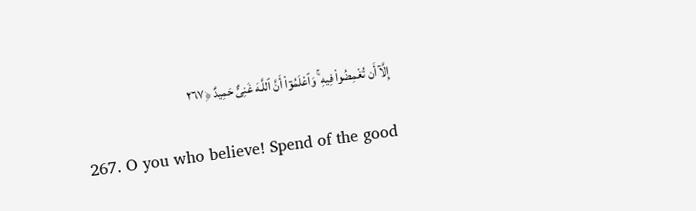إِلَّآ أَن تُغْمِضُوا۟ فِيهِ ۚ وَٱعْلَمُوٓا۟ أَنَّ ٱللَّـهَ غَنِىٌّ حَمِيدٌ ﴿٢٦٧

267. O you who believe! Spend of the good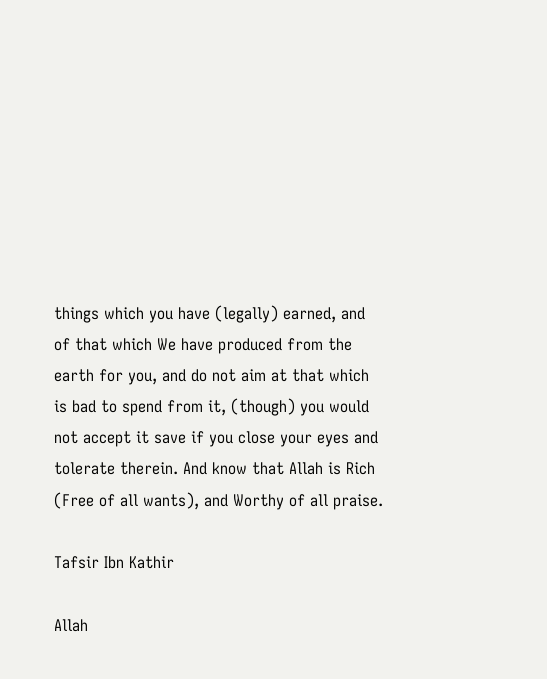things which you have (legally) earned, and of that which We have produced from the earth for you, and do not aim at that which is bad to spend from it, (though) you would not accept it save if you close your eyes and tolerate therein. And know that Allah is Rich (Free of all wants), and Worthy of all praise.

Tafsir Ibn Kathir

Allah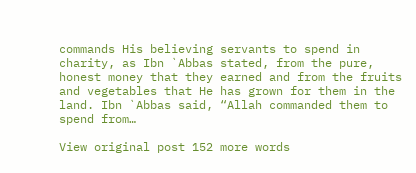commands His believing servants to spend in charity, as Ibn `Abbas stated, from the pure, honest money that they earned and from the fruits and vegetables that He has grown for them in the land. Ibn `Abbas said, “Allah commanded them to spend from…

View original post 152 more words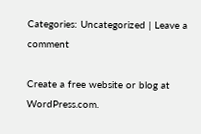Categories: Uncategorized | Leave a comment

Create a free website or blog at WordPress.com.